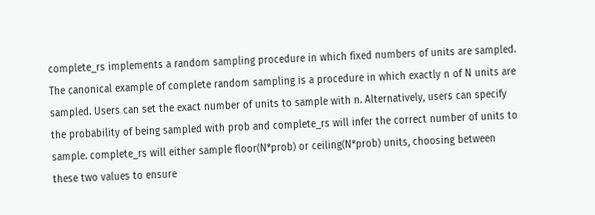complete_rs implements a random sampling procedure in which fixed numbers of units are sampled. The canonical example of complete random sampling is a procedure in which exactly n of N units are sampled. Users can set the exact number of units to sample with n. Alternatively, users can specify the probability of being sampled with prob and complete_rs will infer the correct number of units to sample. complete_rs will either sample floor(N*prob) or ceiling(N*prob) units, choosing between these two values to ensure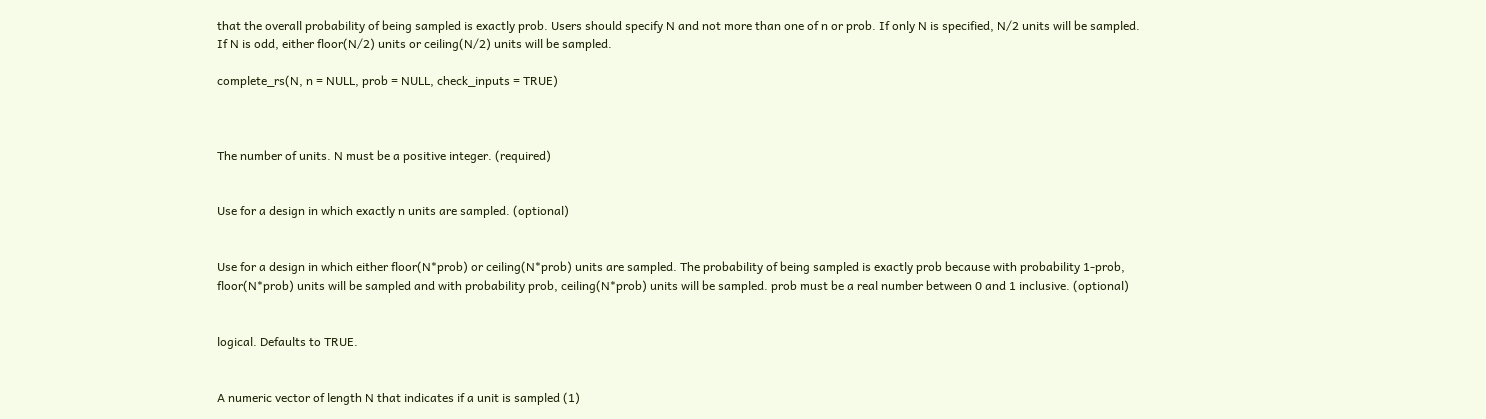that the overall probability of being sampled is exactly prob. Users should specify N and not more than one of n or prob. If only N is specified, N/2 units will be sampled. If N is odd, either floor(N/2) units or ceiling(N/2) units will be sampled.

complete_rs(N, n = NULL, prob = NULL, check_inputs = TRUE)



The number of units. N must be a positive integer. (required)


Use for a design in which exactly n units are sampled. (optional)


Use for a design in which either floor(N*prob) or ceiling(N*prob) units are sampled. The probability of being sampled is exactly prob because with probability 1-prob, floor(N*prob) units will be sampled and with probability prob, ceiling(N*prob) units will be sampled. prob must be a real number between 0 and 1 inclusive. (optional)


logical. Defaults to TRUE.


A numeric vector of length N that indicates if a unit is sampled (1)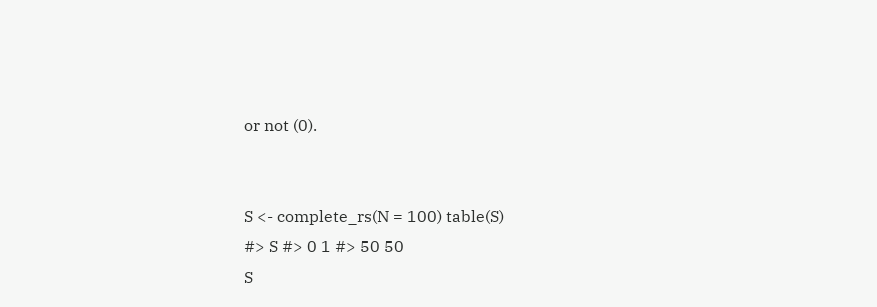or not (0).


S <- complete_rs(N = 100) table(S)
#> S #> 0 1 #> 50 50
S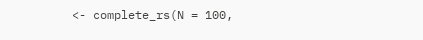<- complete_rs(N = 100,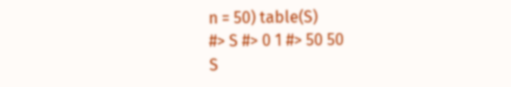n = 50) table(S)
#> S #> 0 1 #> 50 50
S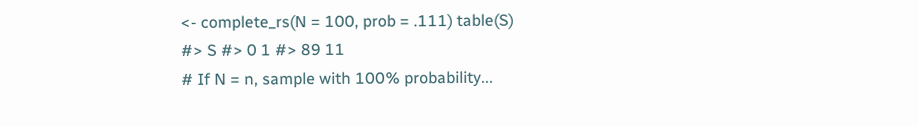<- complete_rs(N = 100, prob = .111) table(S)
#> S #> 0 1 #> 89 11
# If N = n, sample with 100% probability...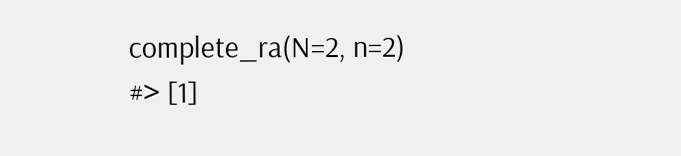complete_ra(N=2, n=2)
#> [1]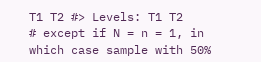T1 T2 #> Levels: T1 T2
# except if N = n = 1, in which case sample with 50%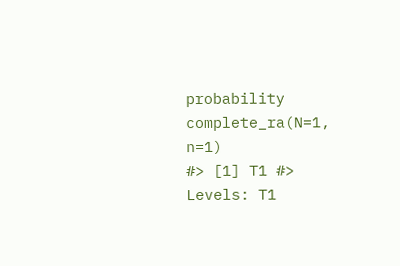probability complete_ra(N=1, n=1)
#> [1] T1 #> Levels: T1